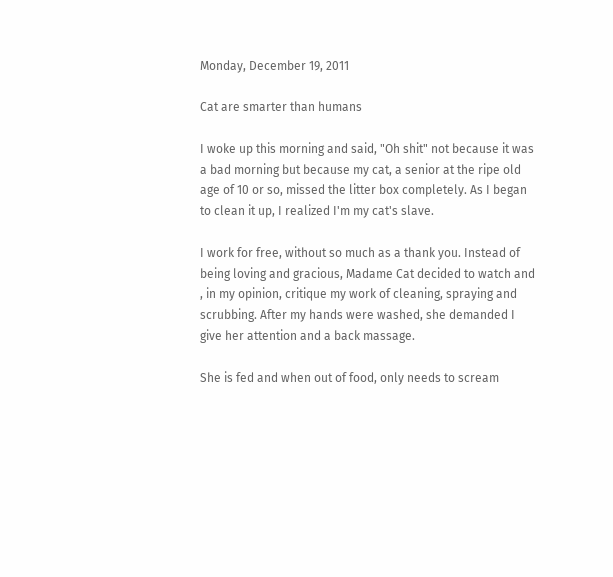Monday, December 19, 2011

Cat are smarter than humans

I woke up this morning and said, "Oh shit" not because it was a bad morning but because my cat, a senior at the ripe old age of 10 or so, missed the litter box completely. As I began to clean it up, I realized I'm my cat's slave.

I work for free, without so much as a thank you. Instead of being loving and gracious, Madame Cat decided to watch and , in my opinion, critique my work of cleaning, spraying and scrubbing. After my hands were washed, she demanded I give her attention and a back massage.

She is fed and when out of food, only needs to scream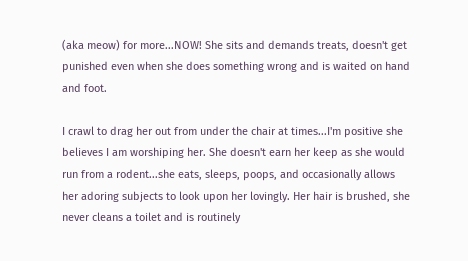(aka meow) for more...NOW! She sits and demands treats, doesn't get punished even when she does something wrong and is waited on hand and foot.

I crawl to drag her out from under the chair at times...I'm positive she believes I am worshiping her. She doesn't earn her keep as she would run from a rodent...she eats, sleeps, poops, and occasionally allows her adoring subjects to look upon her lovingly. Her hair is brushed, she never cleans a toilet and is routinely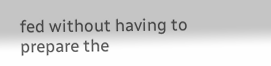fed without having to prepare the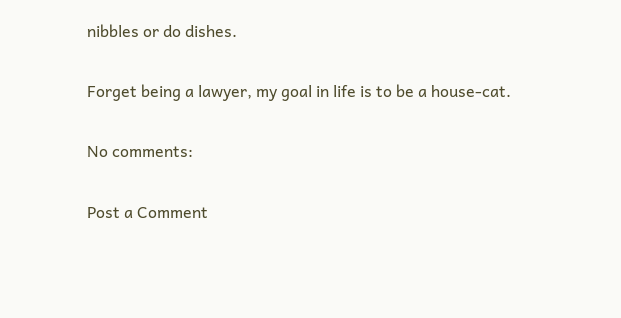nibbles or do dishes.

Forget being a lawyer, my goal in life is to be a house-cat.

No comments:

Post a Comment